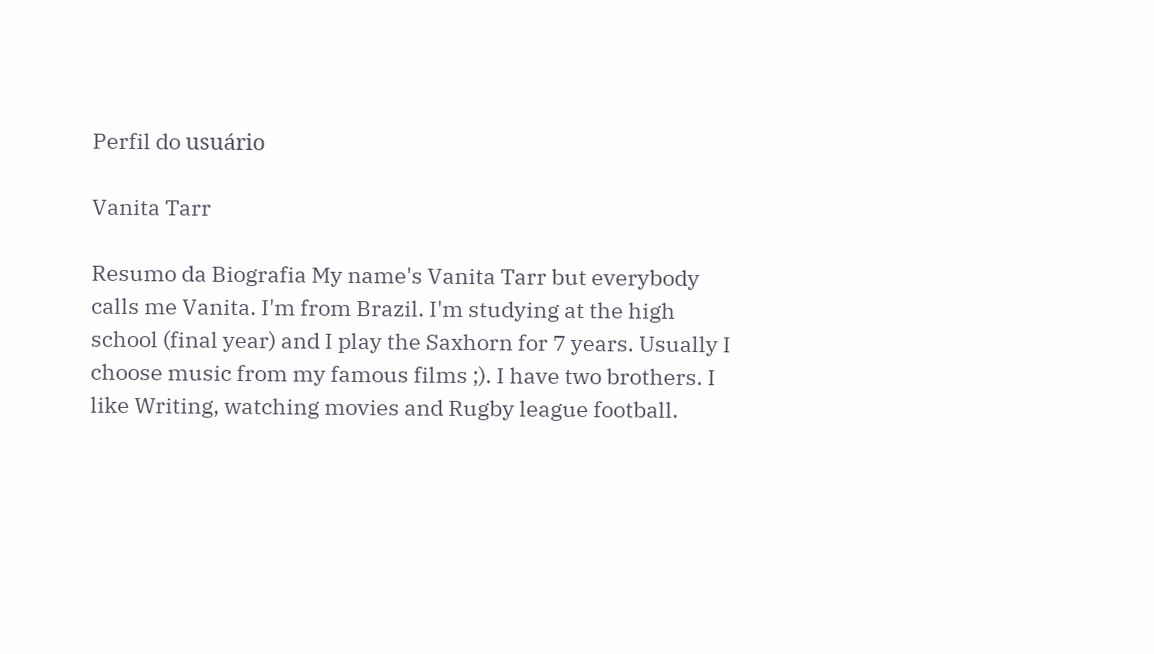Perfil do usuário

Vanita Tarr

Resumo da Biografia My name's Vanita Tarr but everybody calls me Vanita. I'm from Brazil. I'm studying at the high school (final year) and I play the Saxhorn for 7 years. Usually I choose music from my famous films ;). I have two brothers. I like Writing, watching movies and Rugby league football.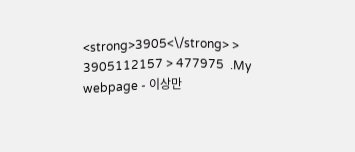<strong>3905<\/strong> > 3905112157 > 477975  .My webpage - 이상만